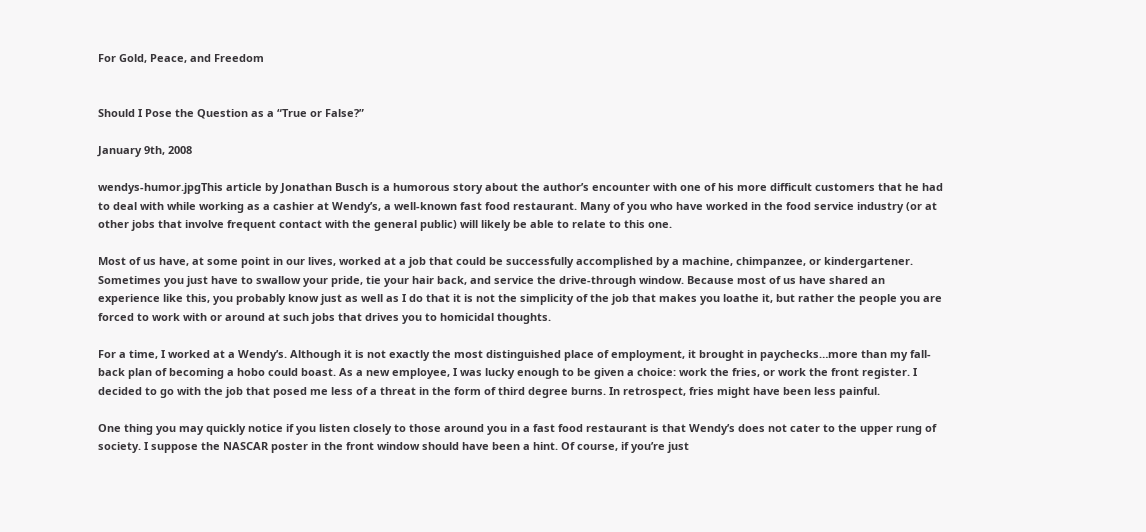For Gold, Peace, and Freedom


Should I Pose the Question as a “True or False?”

January 9th, 2008

wendys-humor.jpgThis article by Jonathan Busch is a humorous story about the author’s encounter with one of his more difficult customers that he had to deal with while working as a cashier at Wendy’s, a well-known fast food restaurant. Many of you who have worked in the food service industry (or at other jobs that involve frequent contact with the general public) will likely be able to relate to this one.

Most of us have, at some point in our lives, worked at a job that could be successfully accomplished by a machine, chimpanzee, or kindergartener. Sometimes you just have to swallow your pride, tie your hair back, and service the drive-through window. Because most of us have shared an experience like this, you probably know just as well as I do that it is not the simplicity of the job that makes you loathe it, but rather the people you are forced to work with or around at such jobs that drives you to homicidal thoughts.

For a time, I worked at a Wendy’s. Although it is not exactly the most distinguished place of employment, it brought in paychecks…more than my fall-back plan of becoming a hobo could boast. As a new employee, I was lucky enough to be given a choice: work the fries, or work the front register. I decided to go with the job that posed me less of a threat in the form of third degree burns. In retrospect, fries might have been less painful.

One thing you may quickly notice if you listen closely to those around you in a fast food restaurant is that Wendy’s does not cater to the upper rung of society. I suppose the NASCAR poster in the front window should have been a hint. Of course, if you’re just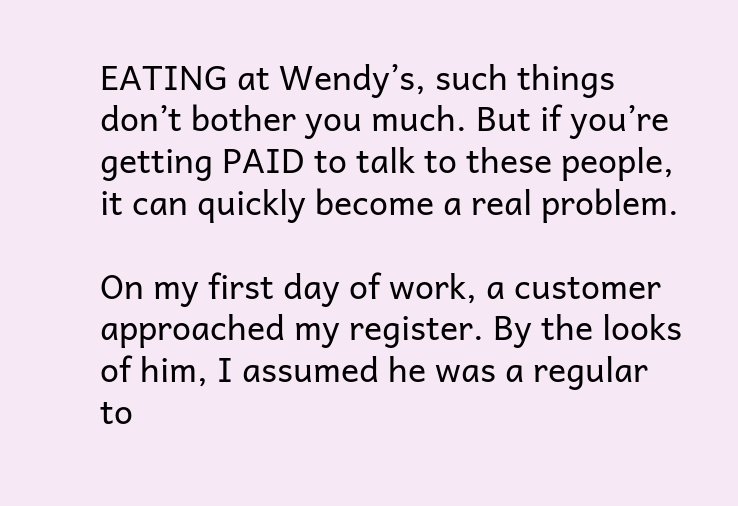EATING at Wendy’s, such things don’t bother you much. But if you’re getting PAID to talk to these people, it can quickly become a real problem.

On my first day of work, a customer approached my register. By the looks of him, I assumed he was a regular to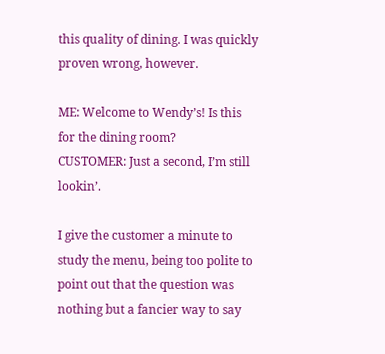this quality of dining. I was quickly proven wrong, however.

ME: Welcome to Wendy’s! Is this for the dining room?
CUSTOMER: Just a second, I’m still lookin’.

I give the customer a minute to study the menu, being too polite to point out that the question was nothing but a fancier way to say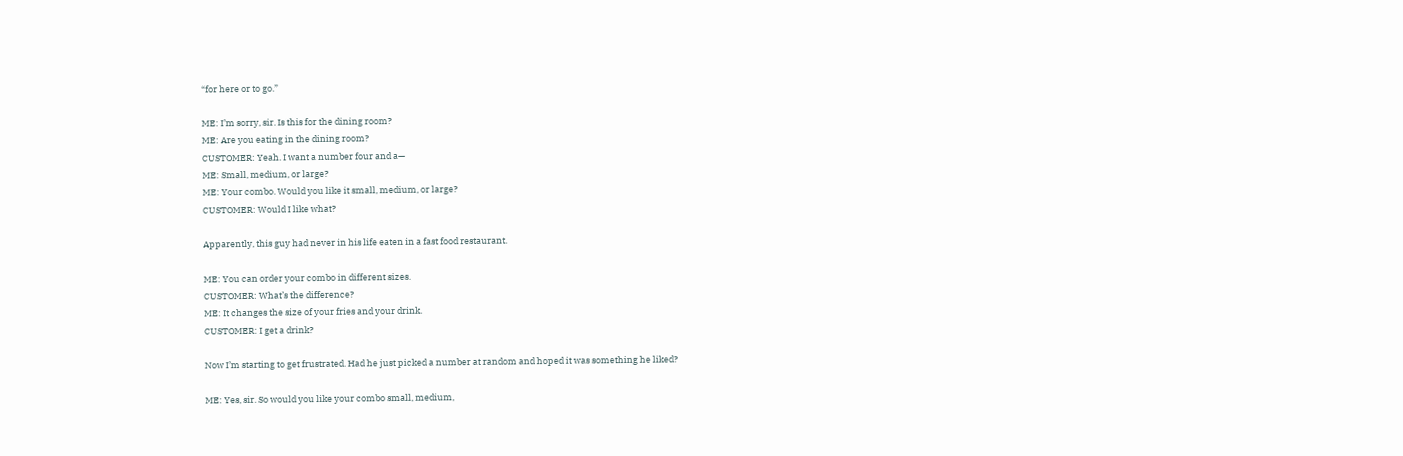“for here or to go.”

ME: I’m sorry, sir. Is this for the dining room?
ME: Are you eating in the dining room?
CUSTOMER: Yeah. I want a number four and a—
ME: Small, medium, or large?
ME: Your combo. Would you like it small, medium, or large?
CUSTOMER: Would I like what?

Apparently, this guy had never in his life eaten in a fast food restaurant.

ME: You can order your combo in different sizes.
CUSTOMER: What’s the difference?
ME: It changes the size of your fries and your drink.
CUSTOMER: I get a drink?

Now I’m starting to get frustrated. Had he just picked a number at random and hoped it was something he liked?

ME: Yes, sir. So would you like your combo small, medium,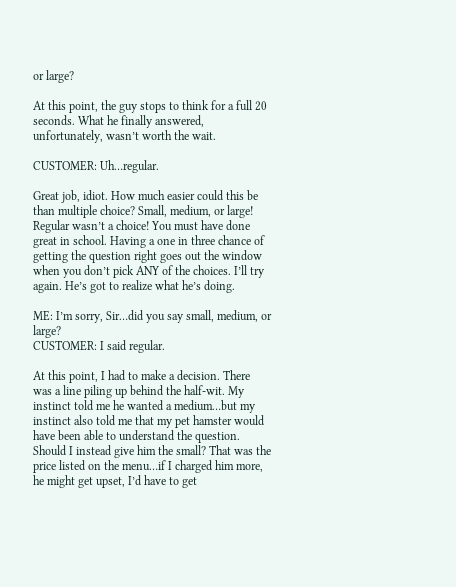or large?

At this point, the guy stops to think for a full 20 seconds. What he finally answered, unfortunately, wasn’t worth the wait.

CUSTOMER: Uh…regular.

Great job, idiot. How much easier could this be than multiple choice? Small, medium, or large! Regular wasn’t a choice! You must have done great in school. Having a one in three chance of getting the question right goes out the window when you don’t pick ANY of the choices. I’ll try again. He’s got to realize what he’s doing.

ME: I’m sorry, Sir…did you say small, medium, or large?
CUSTOMER: I said regular.

At this point, I had to make a decision. There was a line piling up behind the half-wit. My instinct told me he wanted a medium…but my instinct also told me that my pet hamster would have been able to understand the question. Should I instead give him the small? That was the price listed on the menu…if I charged him more, he might get upset, I’d have to get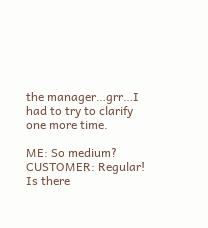the manager…grr…I had to try to clarify one more time.

ME: So medium?
CUSTOMER: Regular! Is there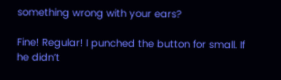something wrong with your ears?

Fine! Regular! I punched the button for small. If he didn’t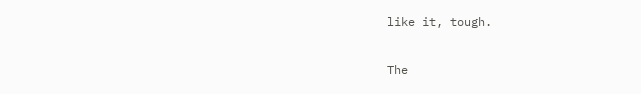like it, tough.

The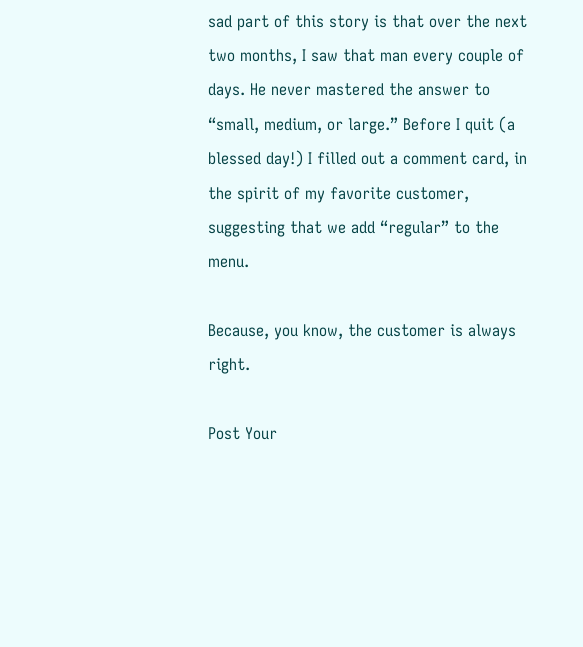sad part of this story is that over the next two months, I saw that man every couple of days. He never mastered the answer to “small, medium, or large.” Before I quit (a blessed day!) I filled out a comment card, in the spirit of my favorite customer, suggesting that we add “regular” to the menu.

Because, you know, the customer is always right.

Post Your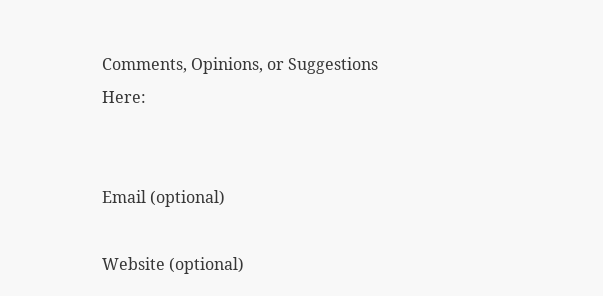Comments, Opinions, or Suggestions Here:


Email (optional)

Website (optional)